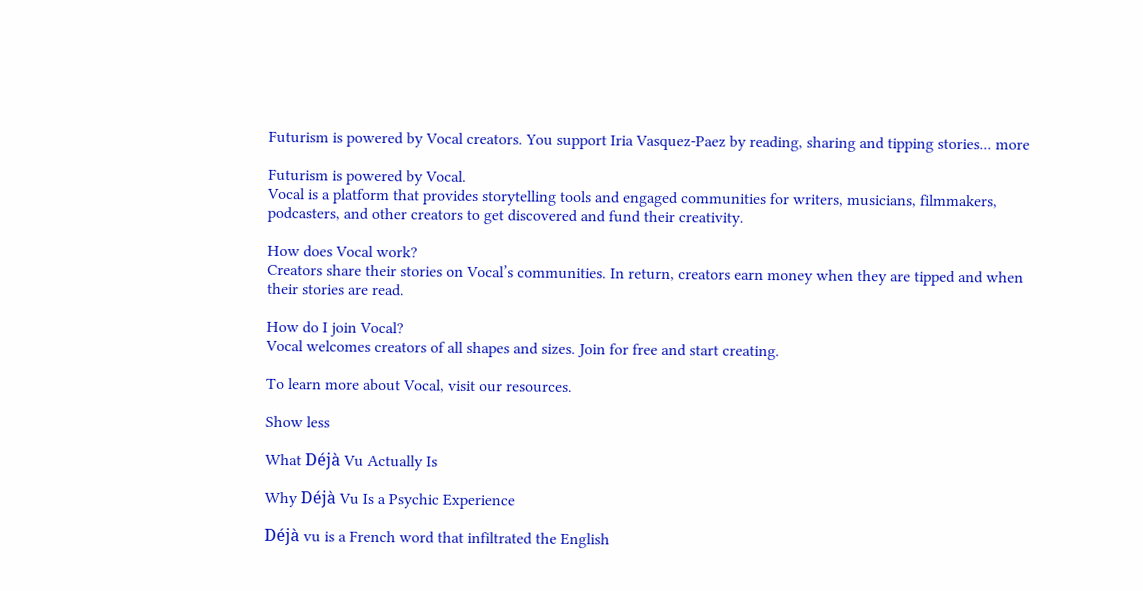Futurism is powered by Vocal creators. You support Iria Vasquez-Paez by reading, sharing and tipping stories... more

Futurism is powered by Vocal.
Vocal is a platform that provides storytelling tools and engaged communities for writers, musicians, filmmakers, podcasters, and other creators to get discovered and fund their creativity.

How does Vocal work?
Creators share their stories on Vocal’s communities. In return, creators earn money when they are tipped and when their stories are read.

How do I join Vocal?
Vocal welcomes creators of all shapes and sizes. Join for free and start creating.

To learn more about Vocal, visit our resources.

Show less

What Déjà Vu Actually Is

Why Déjà Vu Is a Psychic Experience

Déjà vu is a French word that infiltrated the English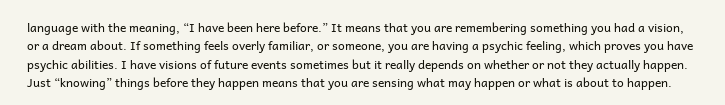language with the meaning, “I have been here before.” It means that you are remembering something you had a vision, or a dream about. If something feels overly familiar, or someone, you are having a psychic feeling, which proves you have psychic abilities. I have visions of future events sometimes but it really depends on whether or not they actually happen. Just “knowing” things before they happen means that you are sensing what may happen or what is about to happen.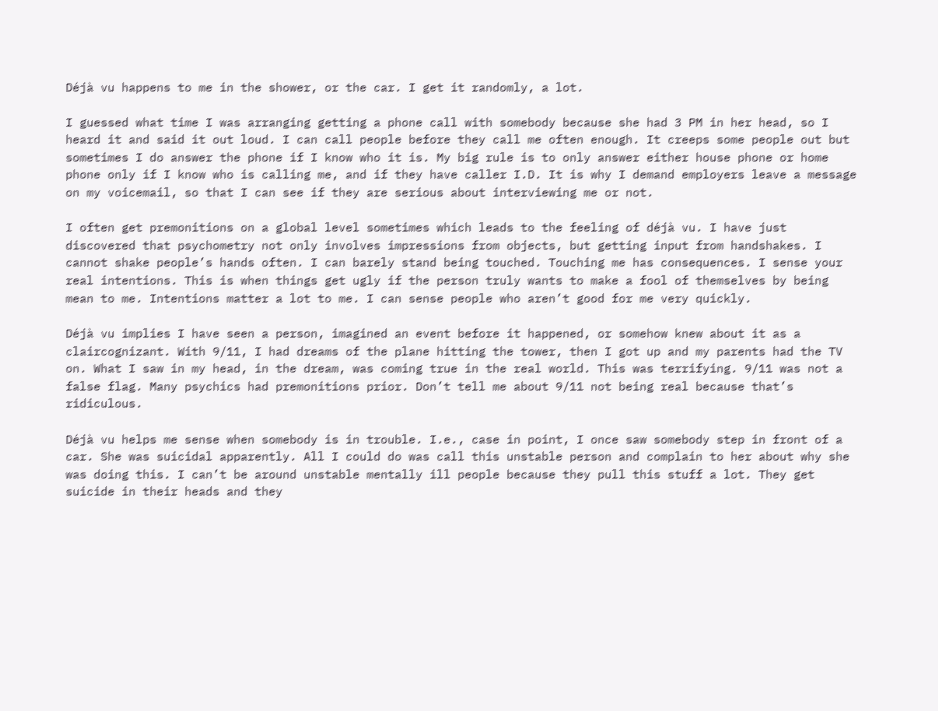Déjà vu happens to me in the shower, or the car. I get it randomly, a lot.

I guessed what time I was arranging getting a phone call with somebody because she had 3 PM in her head, so I heard it and said it out loud. I can call people before they call me often enough. It creeps some people out but sometimes I do answer the phone if I know who it is. My big rule is to only answer either house phone or home phone only if I know who is calling me, and if they have caller I.D. It is why I demand employers leave a message on my voicemail, so that I can see if they are serious about interviewing me or not.

I often get premonitions on a global level sometimes which leads to the feeling of déjà vu. I have just discovered that psychometry not only involves impressions from objects, but getting input from handshakes. I cannot shake people’s hands often. I can barely stand being touched. Touching me has consequences. I sense your real intentions. This is when things get ugly if the person truly wants to make a fool of themselves by being mean to me. Intentions matter a lot to me. I can sense people who aren’t good for me very quickly.

Déjà vu implies I have seen a person, imagined an event before it happened, or somehow knew about it as a claircognizant. With 9/11, I had dreams of the plane hitting the tower, then I got up and my parents had the TV on. What I saw in my head, in the dream, was coming true in the real world. This was terrifying. 9/11 was not a false flag. Many psychics had premonitions prior. Don’t tell me about 9/11 not being real because that’s ridiculous.

Déjà vu helps me sense when somebody is in trouble. I.e., case in point, I once saw somebody step in front of a car. She was suicidal apparently. All I could do was call this unstable person and complain to her about why she was doing this. I can’t be around unstable mentally ill people because they pull this stuff a lot. They get suicide in their heads and they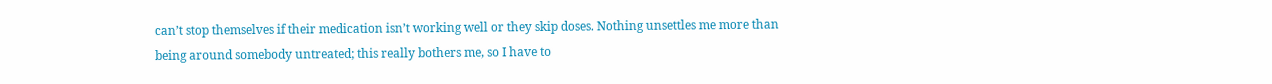can’t stop themselves if their medication isn’t working well or they skip doses. Nothing unsettles me more than being around somebody untreated; this really bothers me, so I have to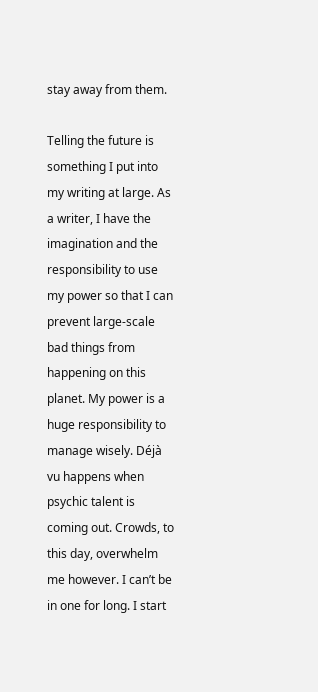stay away from them.

Telling the future is something I put into my writing at large. As a writer, I have the imagination and the responsibility to use my power so that I can prevent large-scale bad things from happening on this planet. My power is a huge responsibility to manage wisely. Déjà vu happens when psychic talent is coming out. Crowds, to this day, overwhelm me however. I can’t be in one for long. I start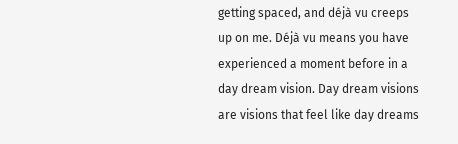getting spaced, and déjà vu creeps up on me. Déjà vu means you have experienced a moment before in a day dream vision. Day dream visions are visions that feel like day dreams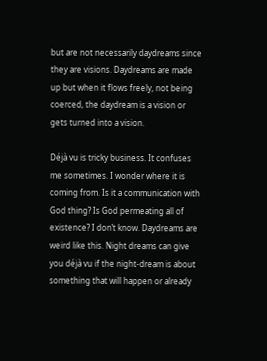but are not necessarily daydreams since they are visions. Daydreams are made up but when it flows freely, not being coerced, the daydream is a vision or gets turned into a vision.

Déjà vu is tricky business. It confuses me sometimes. I wonder where it is coming from. Is it a communication with God thing? Is God permeating all of existence? I don’t know. Daydreams are weird like this. Night dreams can give you déjà vu if the night-dream is about something that will happen or already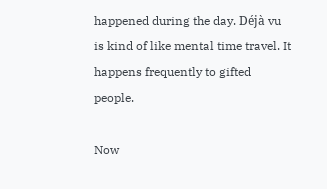happened during the day. Déjà vu is kind of like mental time travel. It happens frequently to gifted people.

Now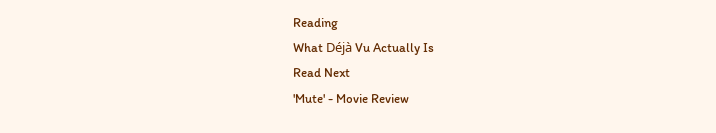Reading
What Déjà Vu Actually Is
Read Next
'Mute' - Movie Review